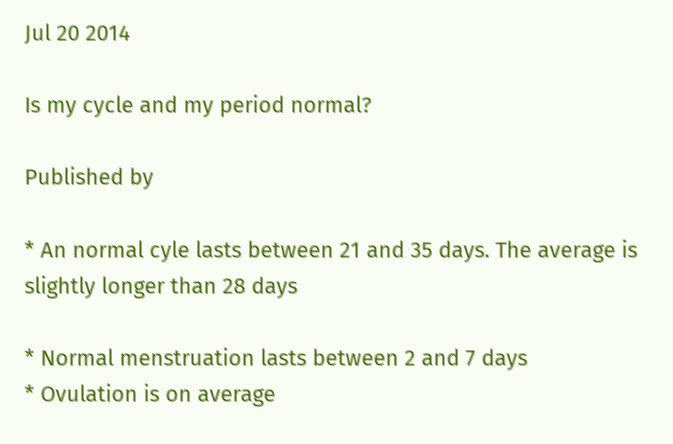Jul 20 2014

Is my cycle and my period normal?

Published by

* An normal cyle lasts between 21 and 35 days. The average is slightly longer than 28 days

* Normal menstruation lasts between 2 and 7 days
* Ovulation is on average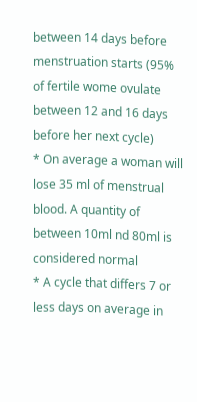between 14 days before menstruation starts (95% of fertile wome ovulate between 12 and 16 days before her next cycle)
* On average a woman will lose 35 ml of menstrual blood. A quantity of between 10ml nd 80ml is considered normal
* A cycle that differs 7 or less days on average in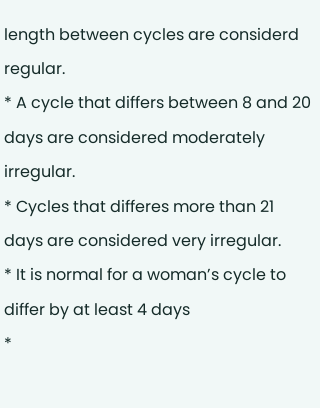length between cycles are considerd regular.
* A cycle that differs between 8 and 20 days are considered moderately irregular.
* Cycles that differes more than 21 days are considered very irregular.
* It is normal for a woman’s cycle to differ by at least 4 days
*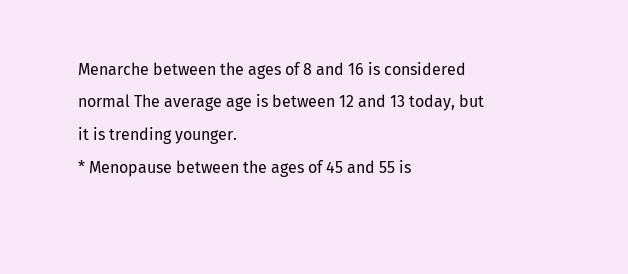Menarche between the ages of 8 and 16 is considered normal The average age is between 12 and 13 today, but it is trending younger.
* Menopause between the ages of 45 and 55 is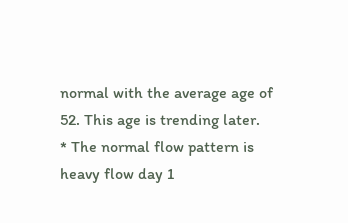normal with the average age of 52. This age is trending later.
* The normal flow pattern is heavy flow day 1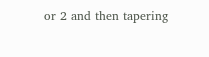or 2 and then tapering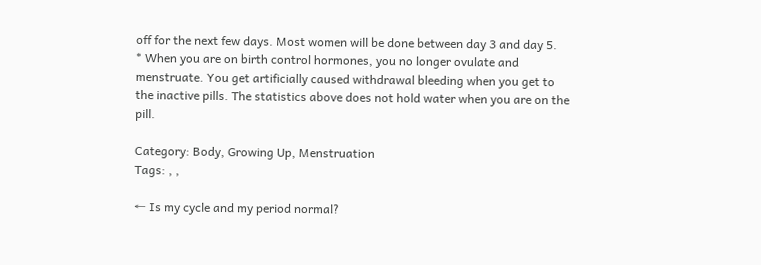off for the next few days. Most women will be done between day 3 and day 5.
* When you are on birth control hormones, you no longer ovulate and menstruate. You get artificially caused withdrawal bleeding when you get to the inactive pills. The statistics above does not hold water when you are on the pill.

Category: Body, Growing Up, Menstruation
Tags: , ,

← Is my cycle and my period normal?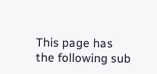This page has the following sub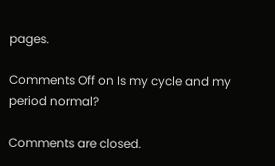pages.

Comments Off on Is my cycle and my period normal?

Comments are closed.